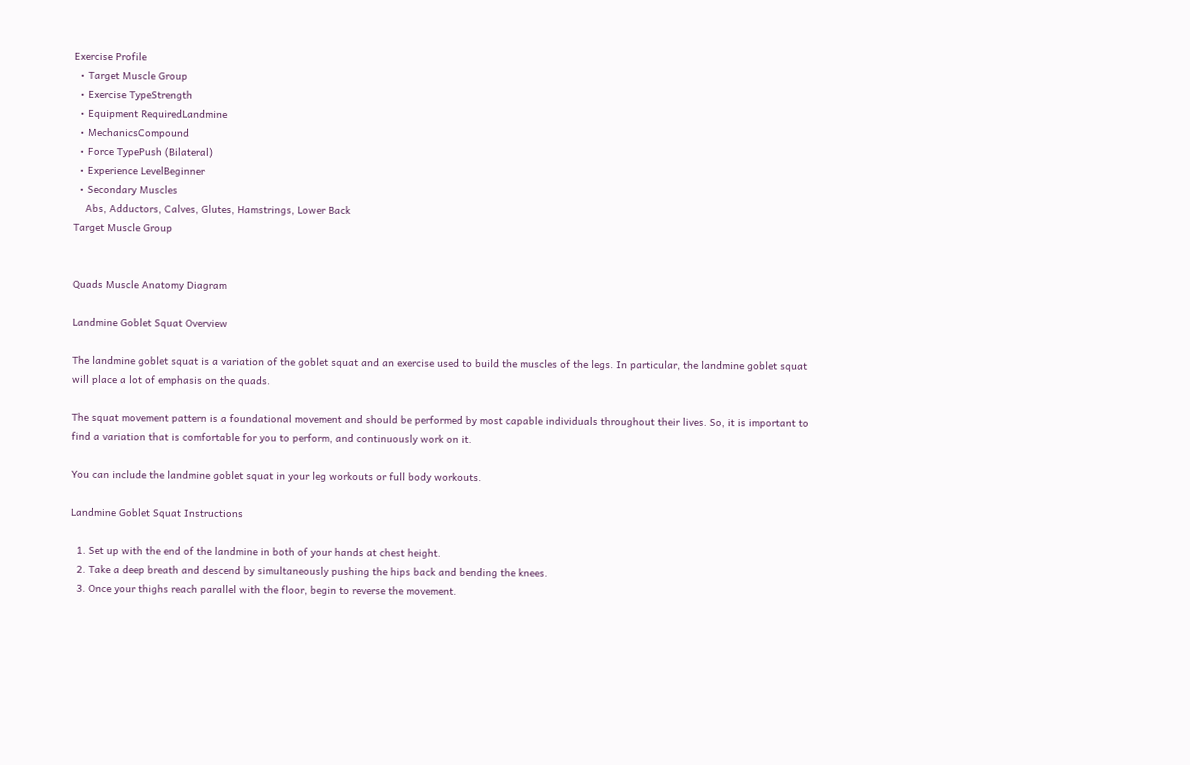Exercise Profile
  • Target Muscle Group
  • Exercise TypeStrength
  • Equipment RequiredLandmine
  • MechanicsCompound
  • Force TypePush (Bilateral)
  • Experience LevelBeginner
  • Secondary Muscles
    Abs, Adductors, Calves, Glutes, Hamstrings, Lower Back
Target Muscle Group


Quads Muscle Anatomy Diagram

Landmine Goblet Squat Overview

The landmine goblet squat is a variation of the goblet squat and an exercise used to build the muscles of the legs. In particular, the landmine goblet squat will place a lot of emphasis on the quads.

The squat movement pattern is a foundational movement and should be performed by most capable individuals throughout their lives. So, it is important to find a variation that is comfortable for you to perform, and continuously work on it.

You can include the landmine goblet squat in your leg workouts or full body workouts.

Landmine Goblet Squat Instructions

  1. Set up with the end of the landmine in both of your hands at chest height.
  2. Take a deep breath and descend by simultaneously pushing the hips back and bending the knees.
  3. Once your thighs reach parallel with the floor, begin to reverse the movement.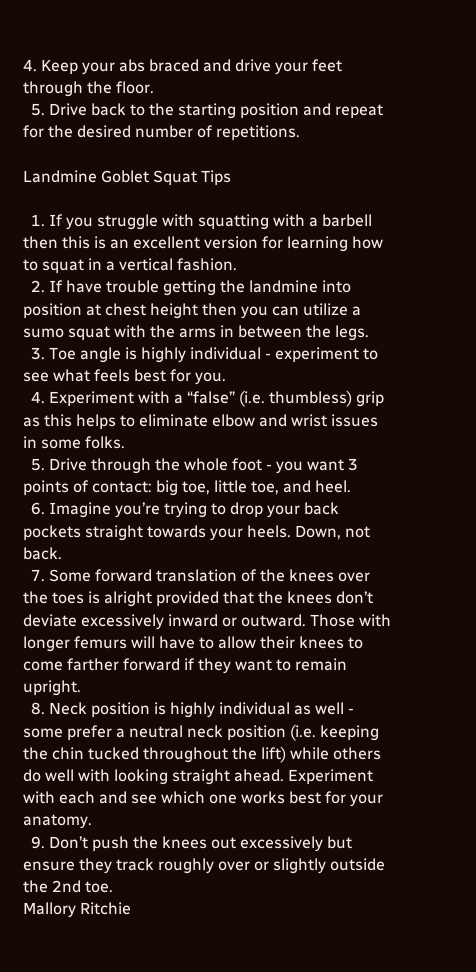4. Keep your abs braced and drive your feet through the floor.
  5. Drive back to the starting position and repeat for the desired number of repetitions.

Landmine Goblet Squat Tips

  1. If you struggle with squatting with a barbell then this is an excellent version for learning how to squat in a vertical fashion.
  2. If have trouble getting the landmine into position at chest height then you can utilize a sumo squat with the arms in between the legs.
  3. Toe angle is highly individual - experiment to see what feels best for you.
  4. Experiment with a “false” (i.e. thumbless) grip as this helps to eliminate elbow and wrist issues in some folks.
  5. Drive through the whole foot - you want 3 points of contact: big toe, little toe, and heel.
  6. Imagine you’re trying to drop your back pockets straight towards your heels. Down, not back.
  7. Some forward translation of the knees over the toes is alright provided that the knees don’t deviate excessively inward or outward. Those with longer femurs will have to allow their knees to come farther forward if they want to remain upright.
  8. Neck position is highly individual as well - some prefer a neutral neck position (i.e. keeping the chin tucked throughout the lift) while others do well with looking straight ahead. Experiment with each and see which one works best for your anatomy.
  9. Don’t push the knees out excessively but ensure they track roughly over or slightly outside the 2nd toe.
Mallory Ritchie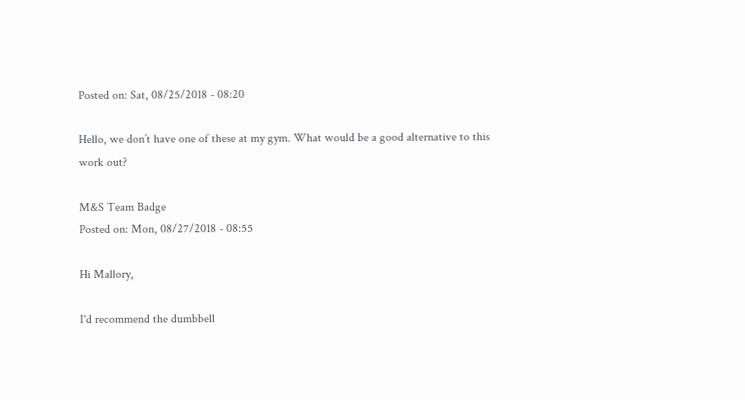Posted on: Sat, 08/25/2018 - 08:20

Hello, we don’t have one of these at my gym. What would be a good alternative to this work out?

M&S Team Badge
Posted on: Mon, 08/27/2018 - 08:55

Hi Mallory,

I'd recommend the dumbbell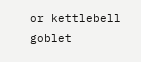or kettlebell goblet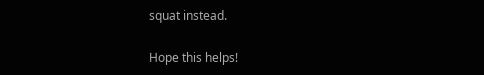squat instead.

Hope this helps!